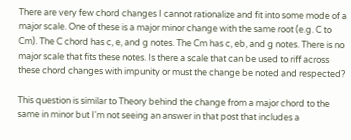There are very few chord changes I cannot rationalize and fit into some mode of a major scale. One of these is a major minor change with the same root (e.g. C to Cm). The C chord has c, e, and g notes. The Cm has c, eb, and g notes. There is no major scale that fits these notes. Is there a scale that can be used to riff across these chord changes with impunity or must the change be noted and respected?

This question is similar to Theory behind the change from a major chord to the same in minor but I'm not seeing an answer in that post that includes a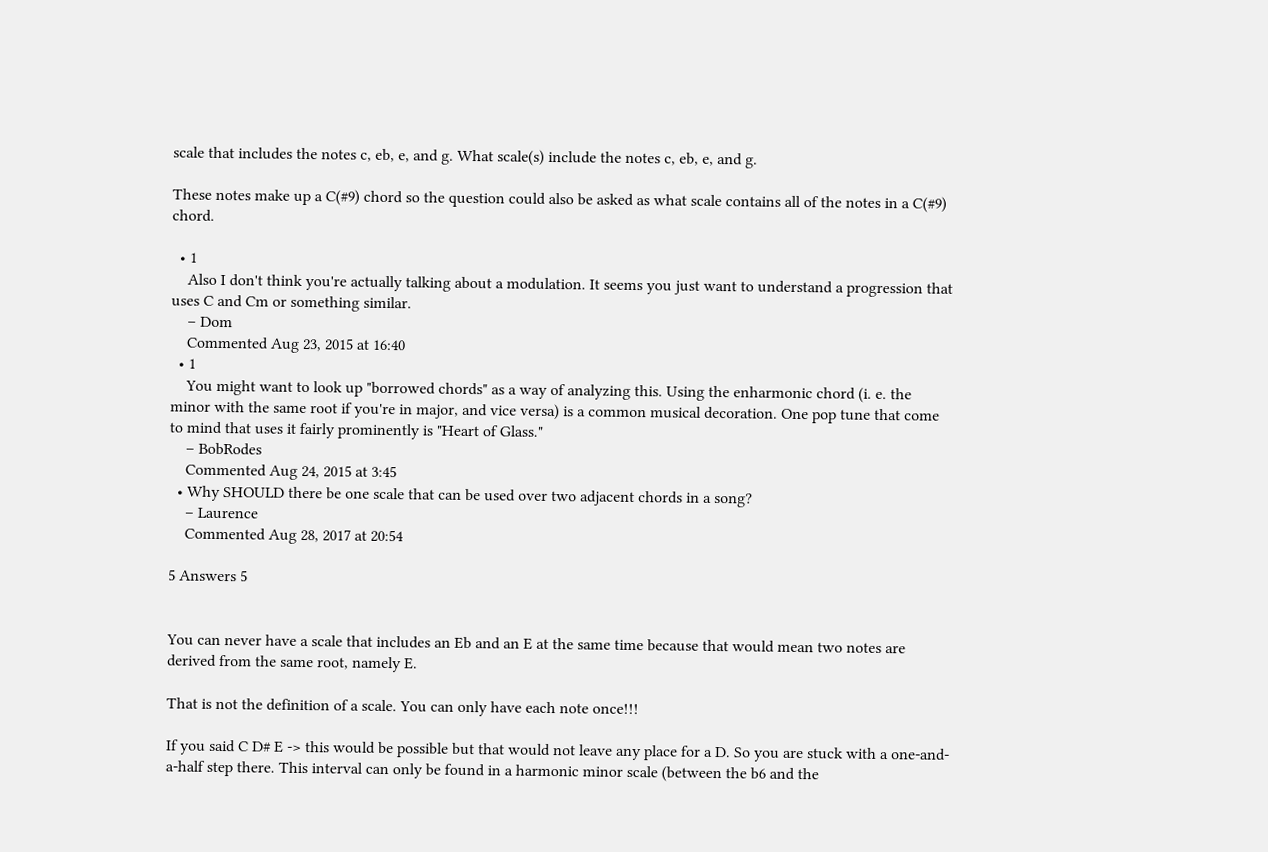scale that includes the notes c, eb, e, and g. What scale(s) include the notes c, eb, e, and g.

These notes make up a C(#9) chord so the question could also be asked as what scale contains all of the notes in a C(#9) chord.

  • 1
    Also I don't think you're actually talking about a modulation. It seems you just want to understand a progression that uses C and Cm or something similar.
    – Dom
    Commented Aug 23, 2015 at 16:40
  • 1
    You might want to look up "borrowed chords" as a way of analyzing this. Using the enharmonic chord (i. e. the minor with the same root if you're in major, and vice versa) is a common musical decoration. One pop tune that come to mind that uses it fairly prominently is "Heart of Glass."
    – BobRodes
    Commented Aug 24, 2015 at 3:45
  • Why SHOULD there be one scale that can be used over two adjacent chords in a song?
    – Laurence
    Commented Aug 28, 2017 at 20:54

5 Answers 5


You can never have a scale that includes an Eb and an E at the same time because that would mean two notes are derived from the same root, namely E.

That is not the definition of a scale. You can only have each note once!!!

If you said C D# E -> this would be possible but that would not leave any place for a D. So you are stuck with a one-and-a-half step there. This interval can only be found in a harmonic minor scale (between the b6 and the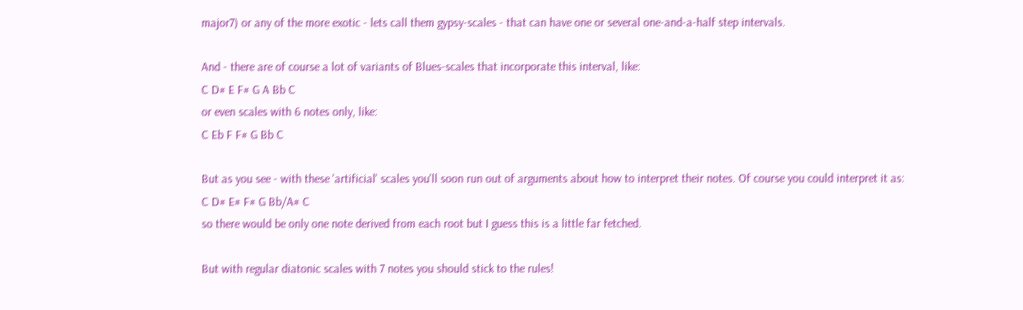major7) or any of the more exotic - lets call them gypsy-scales - that can have one or several one-and-a-half step intervals.

And - there are of course a lot of variants of Blues-scales that incorporate this interval, like:
C D# E F# G A Bb C
or even scales with 6 notes only, like:
C Eb F F# G Bb C

But as you see - with these 'artificial' scales you'll soon run out of arguments about how to interpret their notes. Of course you could interpret it as:
C D# E# F# G Bb/A# C
so there would be only one note derived from each root but I guess this is a little far fetched.

But with regular diatonic scales with 7 notes you should stick to the rules!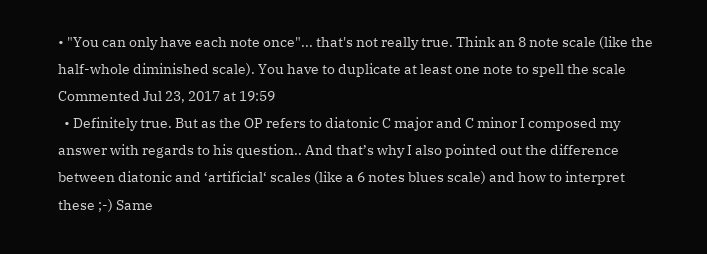• "You can only have each note once"... that's not really true. Think an 8 note scale (like the half-whole diminished scale). You have to duplicate at least one note to spell the scale Commented Jul 23, 2017 at 19:59
  • Definitely true. But as the OP refers to diatonic C major and C minor I composed my answer with regards to his question.. And that’s why I also pointed out the difference between diatonic and ‘artificial‘ scales (like a 6 notes blues scale) and how to interpret these ;-) Same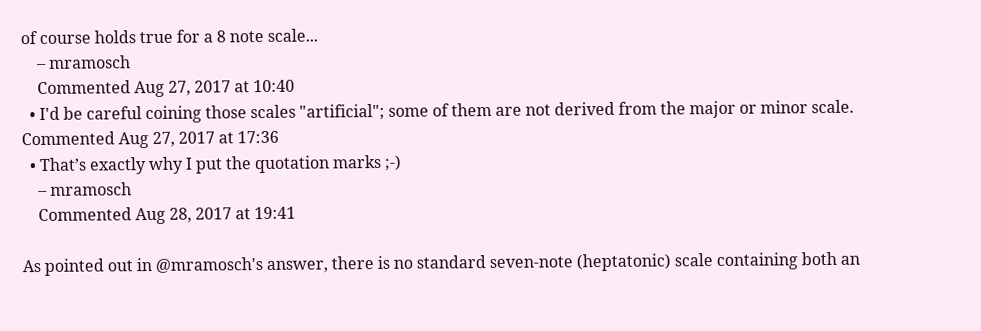of course holds true for a 8 note scale...
    – mramosch
    Commented Aug 27, 2017 at 10:40
  • I'd be careful coining those scales "artificial"; some of them are not derived from the major or minor scale. Commented Aug 27, 2017 at 17:36
  • That’s exactly why I put the quotation marks ;-)
    – mramosch
    Commented Aug 28, 2017 at 19:41

As pointed out in @mramosch's answer, there is no standard seven-note (heptatonic) scale containing both an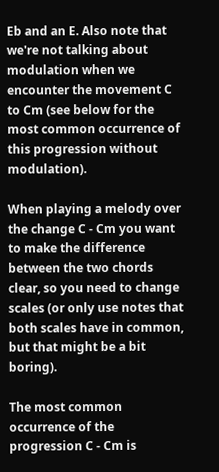Eb and an E. Also note that we're not talking about modulation when we encounter the movement C to Cm (see below for the most common occurrence of this progression without modulation).

When playing a melody over the change C - Cm you want to make the difference between the two chords clear, so you need to change scales (or only use notes that both scales have in common, but that might be a bit boring).

The most common occurrence of the progression C - Cm is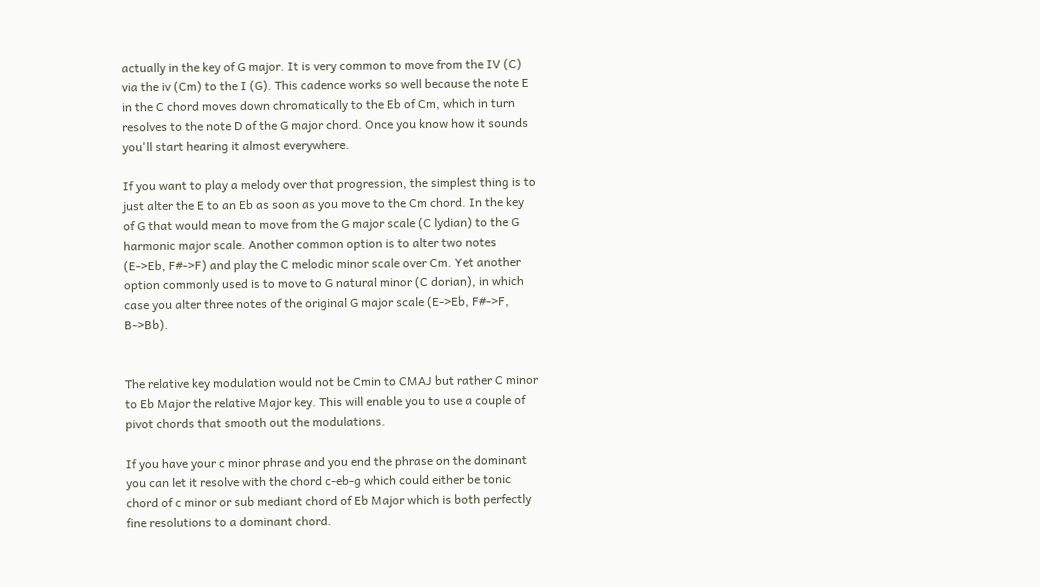actually in the key of G major. It is very common to move from the IV (C) via the iv (Cm) to the I (G). This cadence works so well because the note E in the C chord moves down chromatically to the Eb of Cm, which in turn resolves to the note D of the G major chord. Once you know how it sounds you'll start hearing it almost everywhere.

If you want to play a melody over that progression, the simplest thing is to just alter the E to an Eb as soon as you move to the Cm chord. In the key of G that would mean to move from the G major scale (C lydian) to the G harmonic major scale. Another common option is to alter two notes (E->Eb, F#->F) and play the C melodic minor scale over Cm. Yet another option commonly used is to move to G natural minor (C dorian), in which case you alter three notes of the original G major scale (E->Eb, F#->F, B->Bb).


The relative key modulation would not be Cmin to CMAJ but rather C minor to Eb Major the relative Major key. This will enable you to use a couple of pivot chords that smooth out the modulations.

If you have your c minor phrase and you end the phrase on the dominant you can let it resolve with the chord c-eb-g which could either be tonic chord of c minor or sub mediant chord of Eb Major which is both perfectly fine resolutions to a dominant chord.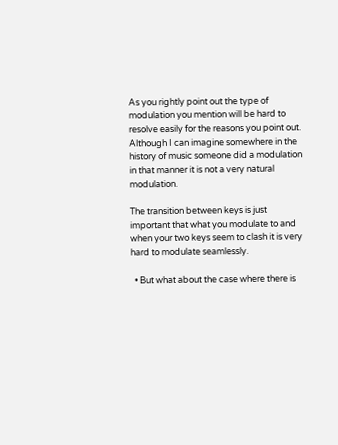As you rightly point out the type of modulation you mention will be hard to resolve easily for the reasons you point out. Although I can imagine somewhere in the history of music someone did a modulation in that manner it is not a very natural modulation.

The transition between keys is just important that what you modulate to and when your two keys seem to clash it is very hard to modulate seamlessly.

  • But what about the case where there is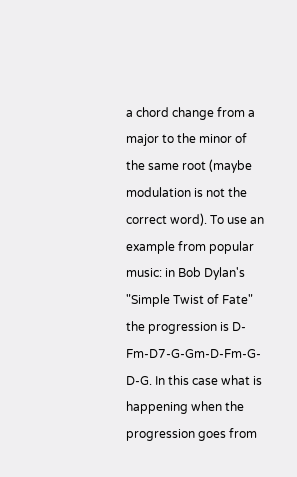a chord change from a major to the minor of the same root (maybe modulation is not the correct word). To use an example from popular music: in Bob Dylan's "Simple Twist of Fate" the progression is D-Fm-D7-G-Gm-D-Fm-G-D-G. In this case what is happening when the progression goes from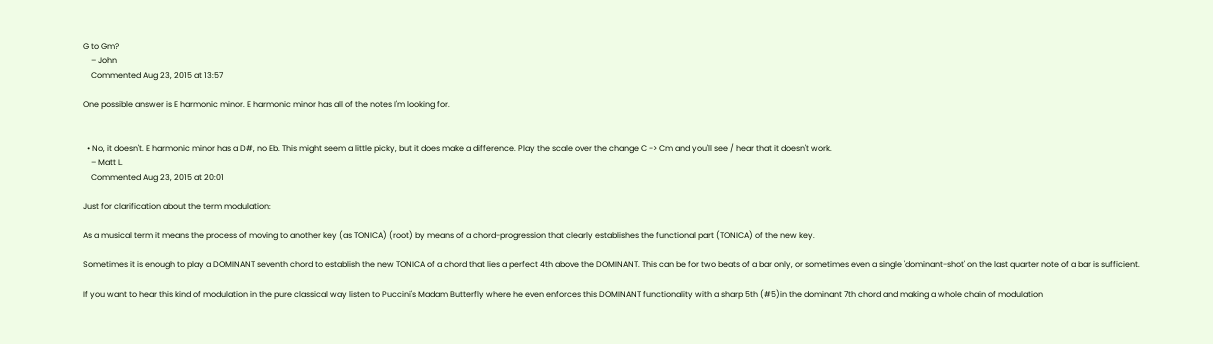G to Gm?
    – John
    Commented Aug 23, 2015 at 13:57

One possible answer is E harmonic minor. E harmonic minor has all of the notes I'm looking for.


  • No, it doesn't. E harmonic minor has a D#, no Eb. This might seem a little picky, but it does make a difference. Play the scale over the change C -> Cm and you'll see / hear that it doesn't work.
    – Matt L.
    Commented Aug 23, 2015 at 20:01

Just for clarification about the term modulation:

As a musical term it means the process of moving to another key (as TONICA) (root) by means of a chord-progression that clearly establishes the functional part (TONICA) of the new key.

Sometimes it is enough to play a DOMINANT seventh chord to establish the new TONICA of a chord that lies a perfect 4th above the DOMINANT. This can be for two beats of a bar only, or sometimes even a single 'dominant-shot' on the last quarter note of a bar is sufficient.

If you want to hear this kind of modulation in the pure classical way listen to Puccini's Madam Butterfly where he even enforces this DOMINANT functionality with a sharp 5th (#5)in the dominant 7th chord and making a whole chain of modulation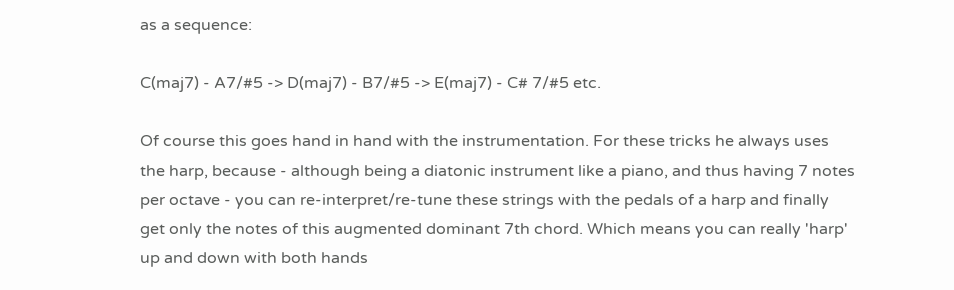as a sequence:

C(maj7) - A7/#5 -> D(maj7) - B7/#5 -> E(maj7) - C# 7/#5 etc.

Of course this goes hand in hand with the instrumentation. For these tricks he always uses the harp, because - although being a diatonic instrument like a piano, and thus having 7 notes per octave - you can re-interpret/re-tune these strings with the pedals of a harp and finally get only the notes of this augmented dominant 7th chord. Which means you can really 'harp' up and down with both hands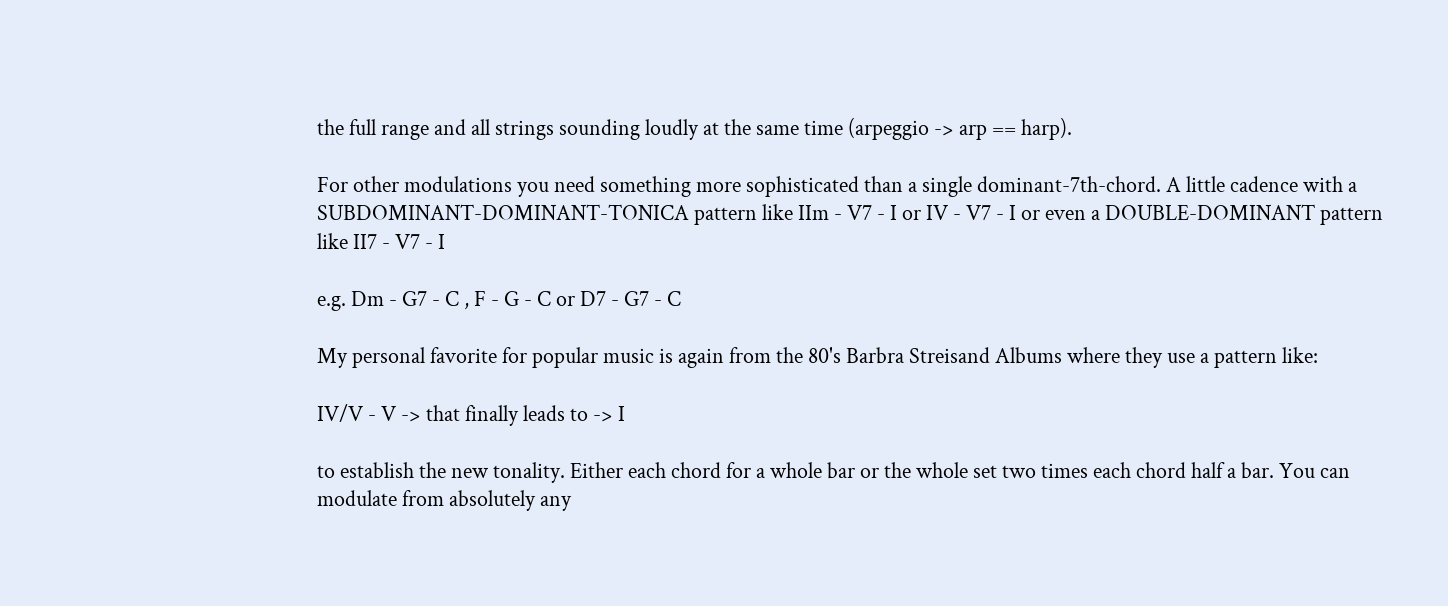the full range and all strings sounding loudly at the same time (arpeggio -> arp == harp).

For other modulations you need something more sophisticated than a single dominant-7th-chord. A little cadence with a SUBDOMINANT-DOMINANT-TONICA pattern like IIm - V7 - I or IV - V7 - I or even a DOUBLE-DOMINANT pattern like II7 - V7 - I

e.g. Dm - G7 - C , F - G - C or D7 - G7 - C

My personal favorite for popular music is again from the 80's Barbra Streisand Albums where they use a pattern like:

IV/V - V -> that finally leads to -> I

to establish the new tonality. Either each chord for a whole bar or the whole set two times each chord half a bar. You can modulate from absolutely any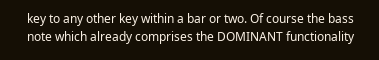key to any other key within a bar or two. Of course the bass note which already comprises the DOMINANT functionality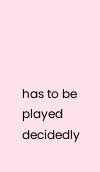has to be played decidedly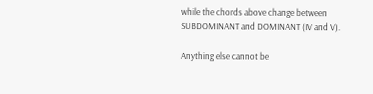while the chords above change between SUBDOMINANT and DOMINANT (IV and V).

Anything else cannot be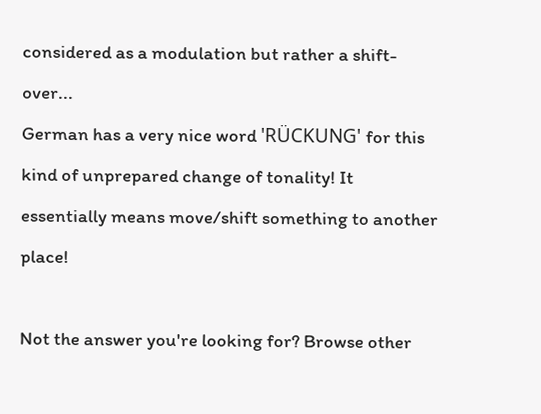considered as a modulation but rather a shift-over...
German has a very nice word 'RÜCKUNG' for this kind of unprepared change of tonality! It essentially means move/shift something to another place!

Not the answer you're looking for? Browse other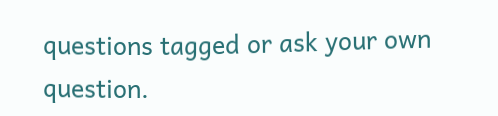questions tagged or ask your own question.